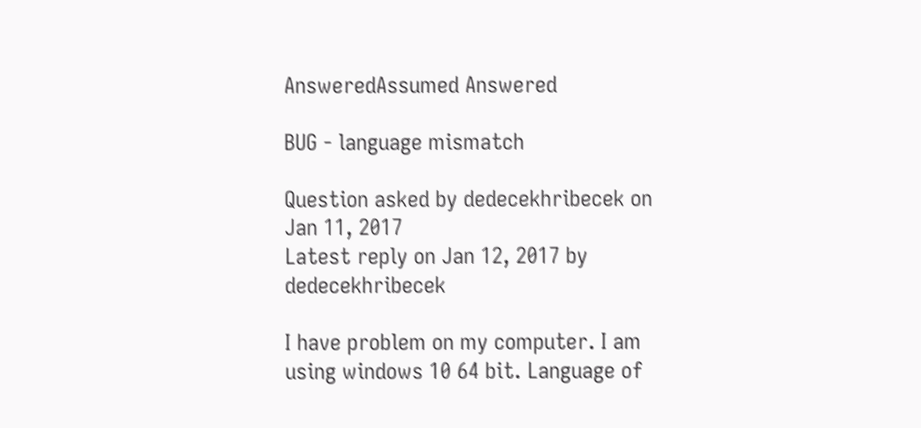AnsweredAssumed Answered

BUG - language mismatch

Question asked by dedecekhribecek on Jan 11, 2017
Latest reply on Jan 12, 2017 by dedecekhribecek

I have problem on my computer. I am using windows 10 64 bit. Language of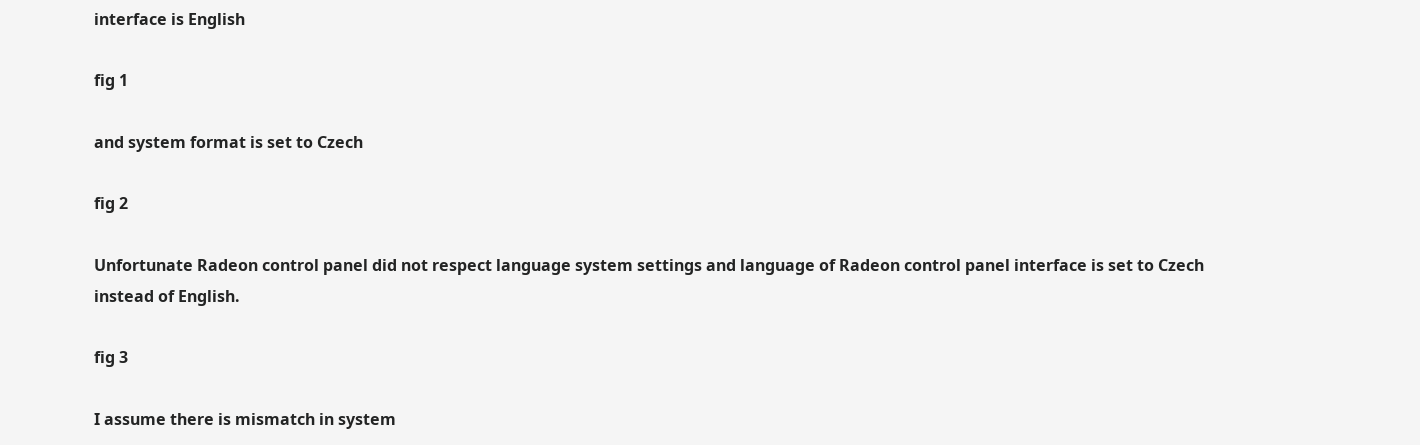interface is English

fig 1

and system format is set to Czech

fig 2

Unfortunate Radeon control panel did not respect language system settings and language of Radeon control panel interface is set to Czech instead of English.

fig 3

I assume there is mismatch in system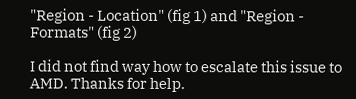"Region - Location" (fig 1) and "Region - Formats" (fig 2)

I did not find way how to escalate this issue to AMD. Thanks for help.